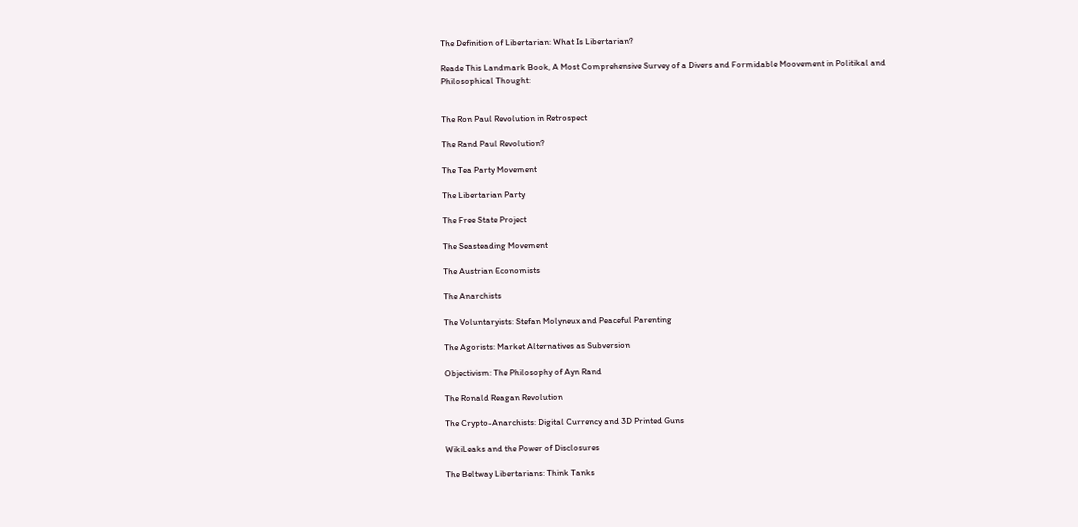The Definition of Libertarian: What Is Libertarian?

Reade This Landmark Book, A Most Comprehensive Survey of a Divers and Formidable Moovement in Politikal and Philosophical Thought:


The Ron Paul Revolution in Retrospect

The Rand Paul Revolution?

The Tea Party Movement

The Libertarian Party

The Free State Project

The Seasteading Movement

The Austrian Economists

The Anarchists

The Voluntaryists: Stefan Molyneux and Peaceful Parenting

The Agorists: Market Alternatives as Subversion

Objectivism: The Philosophy of Ayn Rand

The Ronald Reagan Revolution

The Crypto-Anarchists: Digital Currency and 3D Printed Guns

WikiLeaks and the Power of Disclosures

The Beltway Libertarians: Think Tanks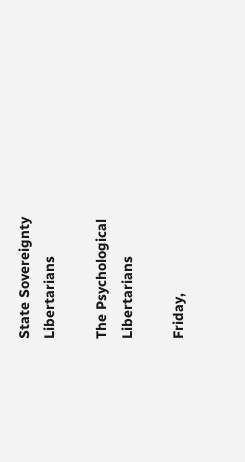State Sovereignty Libertarians

The Psychological Libertarians

Friday,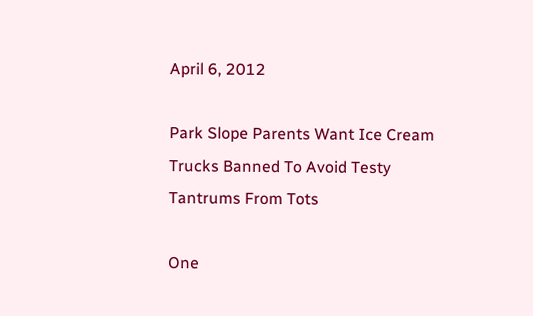April 6, 2012

Park Slope Parents Want Ice Cream Trucks Banned To Avoid Testy Tantrums From Tots

One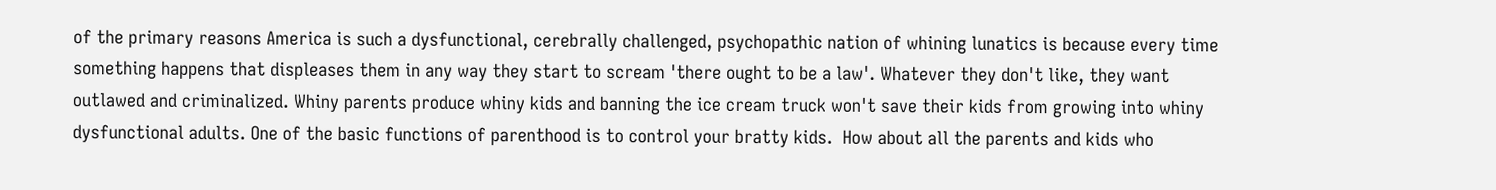of the primary reasons America is such a dysfunctional, cerebrally challenged, psychopathic nation of whining lunatics is because every time something happens that displeases them in any way they start to scream 'there ought to be a law'. Whatever they don't like, they want outlawed and criminalized. Whiny parents produce whiny kids and banning the ice cream truck won't save their kids from growing into whiny dysfunctional adults. One of the basic functions of parenthood is to control your bratty kids.  How about all the parents and kids who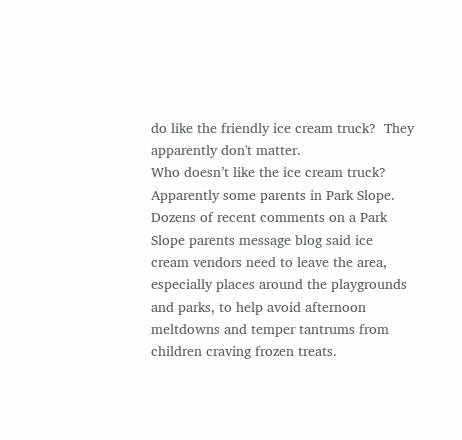do like the friendly ice cream truck?  They apparently don't matter.
Who doesn’t like the ice cream truck? Apparently some parents in Park Slope. Dozens of recent comments on a Park Slope parents message blog said ice cream vendors need to leave the area, especially places around the playgrounds and parks, to help avoid afternoon meltdowns and temper tantrums from children craving frozen treats.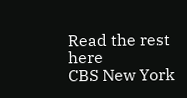Read the rest here
CBS New York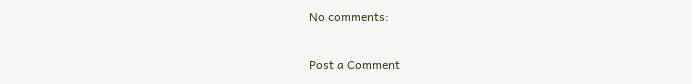No comments:

Post a Comment